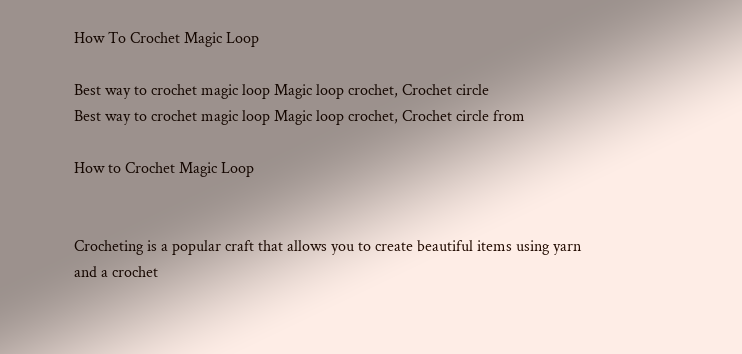How To Crochet Magic Loop

Best way to crochet magic loop Magic loop crochet, Crochet circle
Best way to crochet magic loop Magic loop crochet, Crochet circle from

How to Crochet Magic Loop


Crocheting is a popular craft that allows you to create beautiful items using yarn and a crochet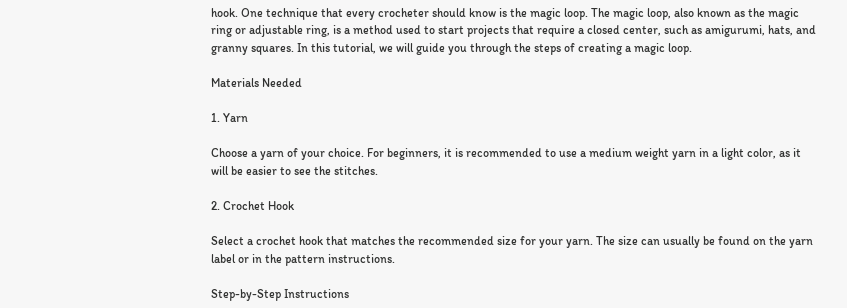hook. One technique that every crocheter should know is the magic loop. The magic loop, also known as the magic ring or adjustable ring, is a method used to start projects that require a closed center, such as amigurumi, hats, and granny squares. In this tutorial, we will guide you through the steps of creating a magic loop.

Materials Needed

1. Yarn

Choose a yarn of your choice. For beginners, it is recommended to use a medium weight yarn in a light color, as it will be easier to see the stitches.

2. Crochet Hook

Select a crochet hook that matches the recommended size for your yarn. The size can usually be found on the yarn label or in the pattern instructions.

Step-by-Step Instructions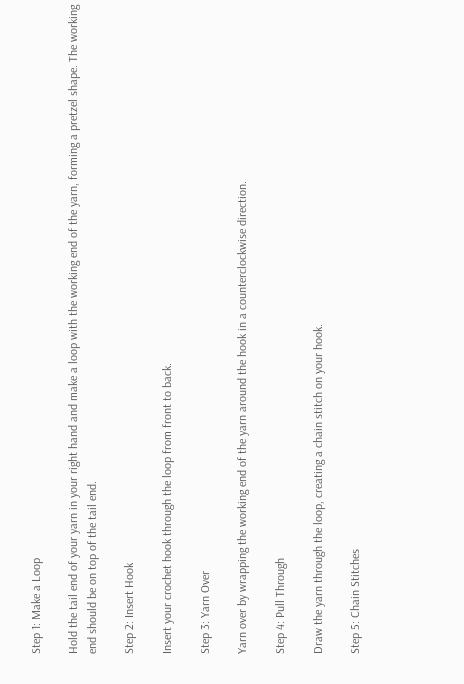Step 1: Make a Loop

Hold the tail end of your yarn in your right hand and make a loop with the working end of the yarn, forming a pretzel shape. The working end should be on top of the tail end.

Step 2: Insert Hook

Insert your crochet hook through the loop from front to back.

Step 3: Yarn Over

Yarn over by wrapping the working end of the yarn around the hook in a counterclockwise direction.

Step 4: Pull Through

Draw the yarn through the loop, creating a chain stitch on your hook.

Step 5: Chain Stitches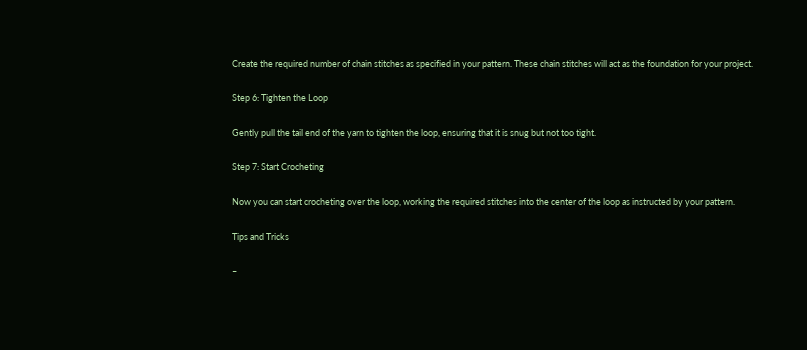Create the required number of chain stitches as specified in your pattern. These chain stitches will act as the foundation for your project.

Step 6: Tighten the Loop

Gently pull the tail end of the yarn to tighten the loop, ensuring that it is snug but not too tight.

Step 7: Start Crocheting

Now you can start crocheting over the loop, working the required stitches into the center of the loop as instructed by your pattern.

Tips and Tricks

–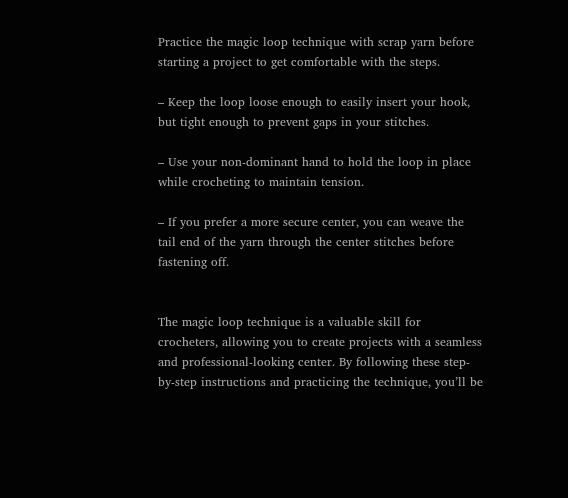Practice the magic loop technique with scrap yarn before starting a project to get comfortable with the steps.

– Keep the loop loose enough to easily insert your hook, but tight enough to prevent gaps in your stitches.

– Use your non-dominant hand to hold the loop in place while crocheting to maintain tension.

– If you prefer a more secure center, you can weave the tail end of the yarn through the center stitches before fastening off.


The magic loop technique is a valuable skill for crocheters, allowing you to create projects with a seamless and professional-looking center. By following these step-by-step instructions and practicing the technique, you’ll be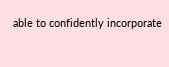able to confidently incorporate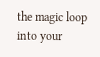the magic loop into your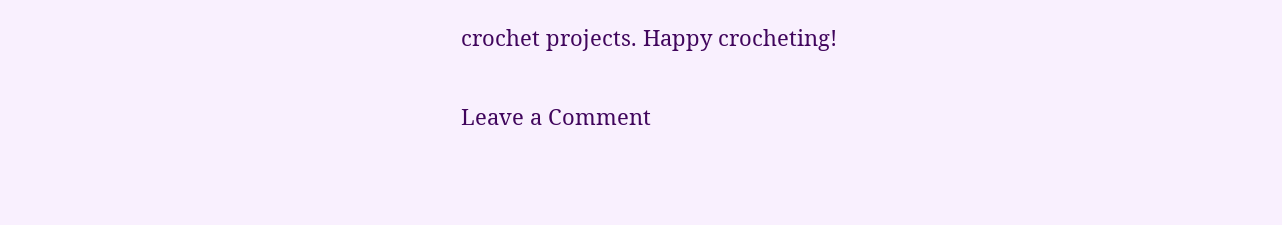crochet projects. Happy crocheting!

Leave a Comment